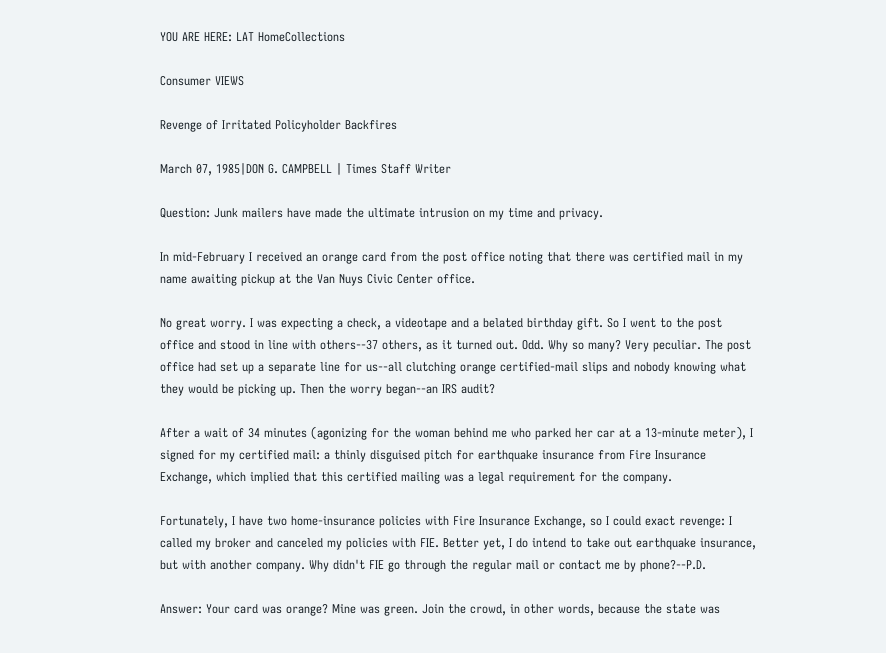YOU ARE HERE: LAT HomeCollections

Consumer VIEWS

Revenge of Irritated Policyholder Backfires

March 07, 1985|DON G. CAMPBELL | Times Staff Writer

Question: Junk mailers have made the ultimate intrusion on my time and privacy.

In mid-February I received an orange card from the post office noting that there was certified mail in my name awaiting pickup at the Van Nuys Civic Center office.

No great worry. I was expecting a check, a videotape and a belated birthday gift. So I went to the post office and stood in line with others--37 others, as it turned out. Odd. Why so many? Very peculiar. The post office had set up a separate line for us--all clutching orange certified-mail slips and nobody knowing what they would be picking up. Then the worry began--an IRS audit?

After a wait of 34 minutes (agonizing for the woman behind me who parked her car at a 13-minute meter), I signed for my certified mail: a thinly disguised pitch for earthquake insurance from Fire Insurance Exchange, which implied that this certified mailing was a legal requirement for the company.

Fortunately, I have two home-insurance policies with Fire Insurance Exchange, so I could exact revenge: I called my broker and canceled my policies with FIE. Better yet, I do intend to take out earthquake insurance, but with another company. Why didn't FIE go through the regular mail or contact me by phone?--P.D.

Answer: Your card was orange? Mine was green. Join the crowd, in other words, because the state was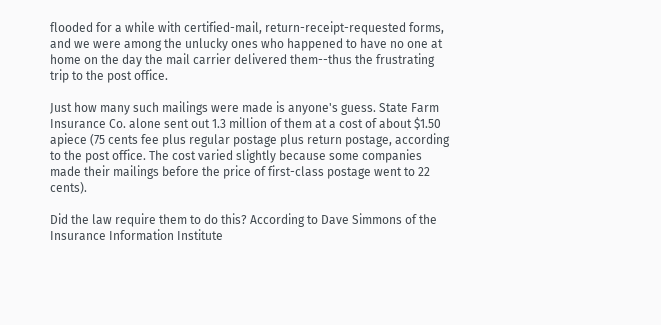flooded for a while with certified-mail, return-receipt-requested forms, and we were among the unlucky ones who happened to have no one at home on the day the mail carrier delivered them--thus the frustrating trip to the post office.

Just how many such mailings were made is anyone's guess. State Farm Insurance Co. alone sent out 1.3 million of them at a cost of about $1.50 apiece (75 cents fee plus regular postage plus return postage, according to the post office. The cost varied slightly because some companies made their mailings before the price of first-class postage went to 22 cents).

Did the law require them to do this? According to Dave Simmons of the Insurance Information Institute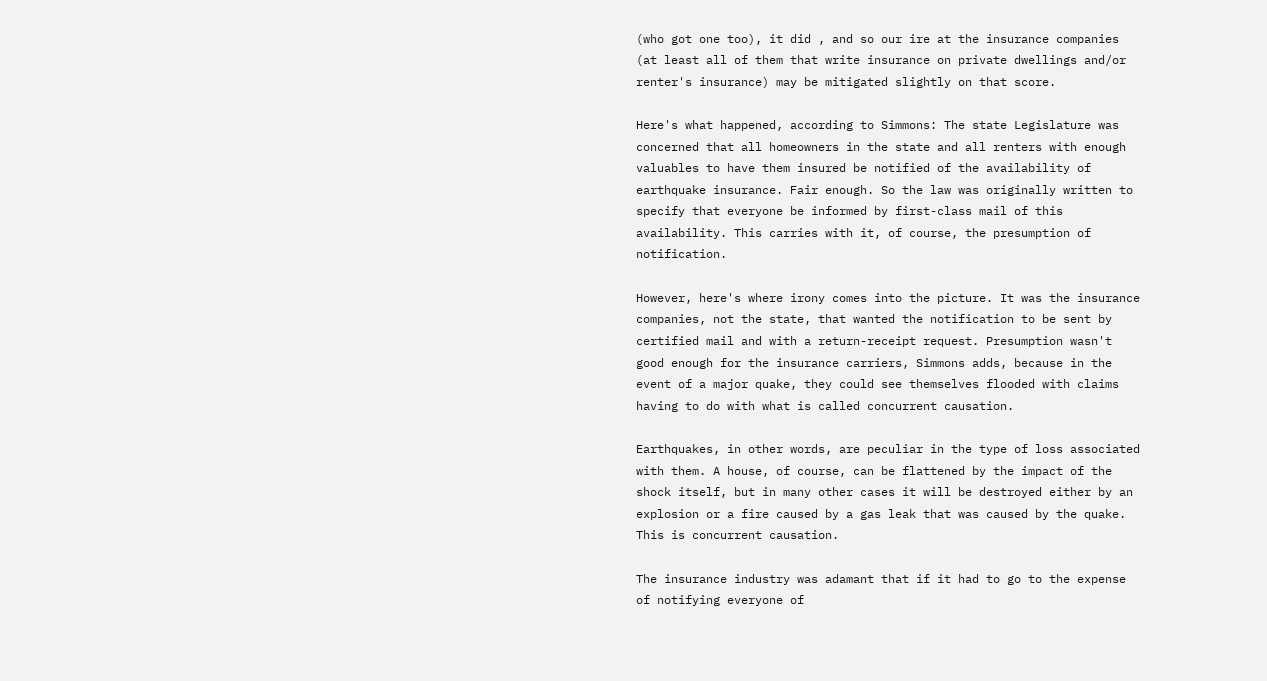(who got one too), it did , and so our ire at the insurance companies (at least all of them that write insurance on private dwellings and/or renter's insurance) may be mitigated slightly on that score.

Here's what happened, according to Simmons: The state Legislature was concerned that all homeowners in the state and all renters with enough valuables to have them insured be notified of the availability of earthquake insurance. Fair enough. So the law was originally written to specify that everyone be informed by first-class mail of this availability. This carries with it, of course, the presumption of notification.

However, here's where irony comes into the picture. It was the insurance companies, not the state, that wanted the notification to be sent by certified mail and with a return-receipt request. Presumption wasn't good enough for the insurance carriers, Simmons adds, because in the event of a major quake, they could see themselves flooded with claims having to do with what is called concurrent causation.

Earthquakes, in other words, are peculiar in the type of loss associated with them. A house, of course, can be flattened by the impact of the shock itself, but in many other cases it will be destroyed either by an explosion or a fire caused by a gas leak that was caused by the quake. This is concurrent causation.

The insurance industry was adamant that if it had to go to the expense of notifying everyone of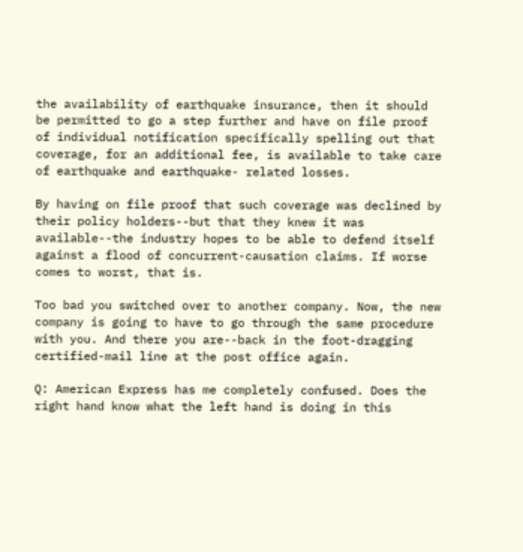the availability of earthquake insurance, then it should be permitted to go a step further and have on file proof of individual notification specifically spelling out that coverage, for an additional fee, is available to take care of earthquake and earthquake- related losses.

By having on file proof that such coverage was declined by their policy holders--but that they knew it was available--the industry hopes to be able to defend itself against a flood of concurrent-causation claims. If worse comes to worst, that is.

Too bad you switched over to another company. Now, the new company is going to have to go through the same procedure with you. And there you are--back in the foot-dragging certified-mail line at the post office again.

Q: American Express has me completely confused. Does the right hand know what the left hand is doing in this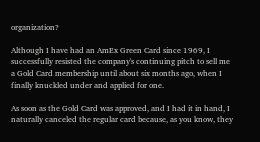organization?

Although I have had an AmEx Green Card since 1969, I successfully resisted the company's continuing pitch to sell me a Gold Card membership until about six months ago, when I finally knuckled under and applied for one.

As soon as the Gold Card was approved, and I had it in hand, I naturally canceled the regular card because, as you know, they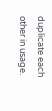duplicate each other in usage.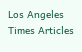Los Angeles Times Articles